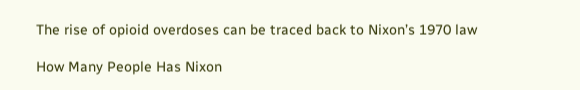The rise of opioid overdoses can be traced back to Nixon’s 1970 law

How Many People Has Nixon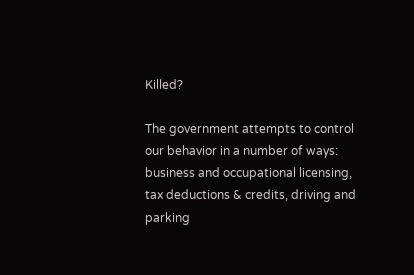Killed?

The government attempts to control our behavior in a number of ways: business and occupational licensing, tax deductions & credits, driving and parking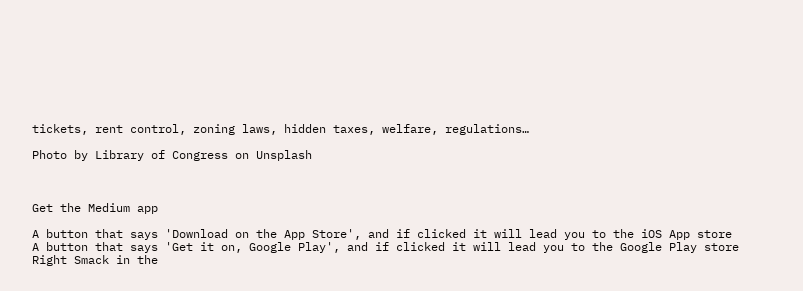tickets, rent control, zoning laws, hidden taxes, welfare, regulations…

Photo by Library of Congress on Unsplash



Get the Medium app

A button that says 'Download on the App Store', and if clicked it will lead you to the iOS App store
A button that says 'Get it on, Google Play', and if clicked it will lead you to the Google Play store
Right Smack in the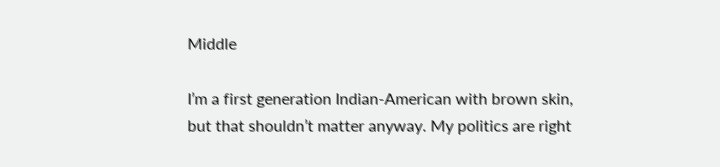Middle

I’m a first generation Indian-American with brown skin, but that shouldn’t matter anyway. My politics are right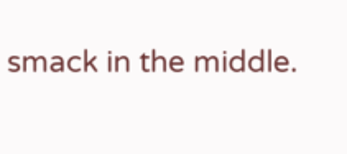smack in the middle.